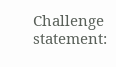Challenge statement: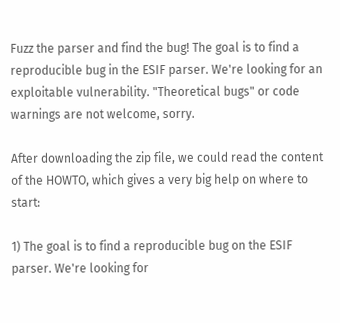Fuzz the parser and find the bug! The goal is to find a reproducible bug in the ESIF parser. We're looking for an exploitable vulnerability. "Theoretical bugs" or code warnings are not welcome, sorry.

After downloading the zip file, we could read the content of the HOWTO, which gives a very big help on where to start:

1) The goal is to find a reproducible bug on the ESIF parser. We're looking for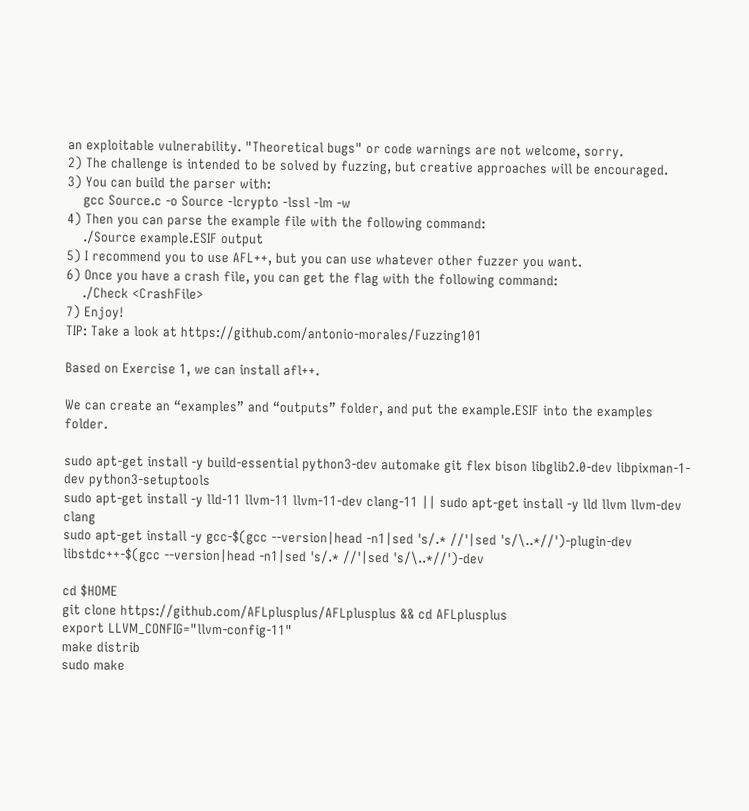an exploitable vulnerability. "Theoretical bugs" or code warnings are not welcome, sorry.
2) The challenge is intended to be solved by fuzzing, but creative approaches will be encouraged.
3) You can build the parser with:
    gcc Source.c -o Source -lcrypto -lssl -lm -w
4) Then you can parse the example file with the following command:
    ./Source example.ESIF output
5) I recommend you to use AFL++, but you can use whatever other fuzzer you want.
6) Once you have a crash file, you can get the flag with the following command:
    ./Check <CrashFile>
7) Enjoy!
TIP: Take a look at https://github.com/antonio-morales/Fuzzing101

Based on Exercise 1, we can install afl++.

We can create an “examples” and “outputs” folder, and put the example.ESIF into the examples folder.

sudo apt-get install -y build-essential python3-dev automake git flex bison libglib2.0-dev libpixman-1-dev python3-setuptools
sudo apt-get install -y lld-11 llvm-11 llvm-11-dev clang-11 || sudo apt-get install -y lld llvm llvm-dev clang
sudo apt-get install -y gcc-$(gcc --version|head -n1|sed 's/.* //'|sed 's/\..*//')-plugin-dev libstdc++-$(gcc --version|head -n1|sed 's/.* //'|sed 's/\..*//')-dev

cd $HOME
git clone https://github.com/AFLplusplus/AFLplusplus && cd AFLplusplus
export LLVM_CONFIG="llvm-config-11"
make distrib
sudo make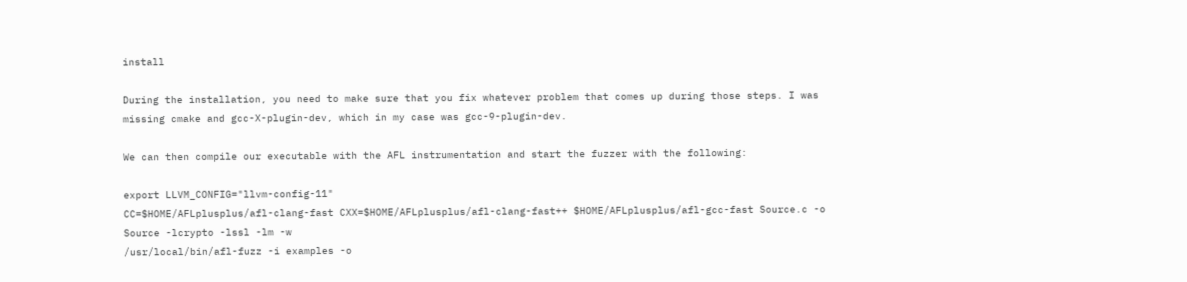install

During the installation, you need to make sure that you fix whatever problem that comes up during those steps. I was missing cmake and gcc-X-plugin-dev, which in my case was gcc-9-plugin-dev.

We can then compile our executable with the AFL instrumentation and start the fuzzer with the following:

export LLVM_CONFIG="llvm-config-11"
CC=$HOME/AFLplusplus/afl-clang-fast CXX=$HOME/AFLplusplus/afl-clang-fast++ $HOME/AFLplusplus/afl-gcc-fast Source.c -o Source -lcrypto -lssl -lm -w
/usr/local/bin/afl-fuzz -i examples -o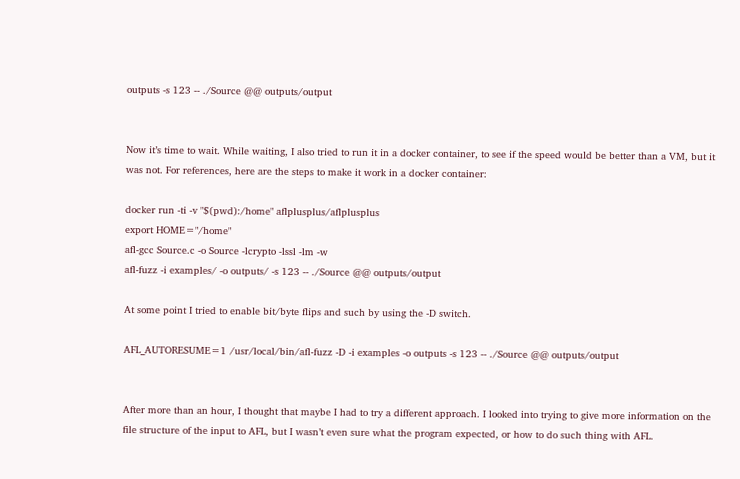outputs -s 123 -- ./Source @@ outputs/output


Now it’s time to wait. While waiting, I also tried to run it in a docker container, to see if the speed would be better than a VM, but it was not. For references, here are the steps to make it work in a docker container:

docker run -ti -v "$(pwd):/home" aflplusplus/aflplusplus
export HOME="/home"
afl-gcc Source.c -o Source -lcrypto -lssl -lm -w
afl-fuzz -i examples/ -o outputs/ -s 123 -- ./Source @@ outputs/output

At some point I tried to enable bit/byte flips and such by using the -D switch.

AFL_AUTORESUME=1 /usr/local/bin/afl-fuzz -D -i examples -o outputs -s 123 -- ./Source @@ outputs/output


After more than an hour, I thought that maybe I had to try a different approach. I looked into trying to give more information on the file structure of the input to AFL, but I wasn’t even sure what the program expected, or how to do such thing with AFL.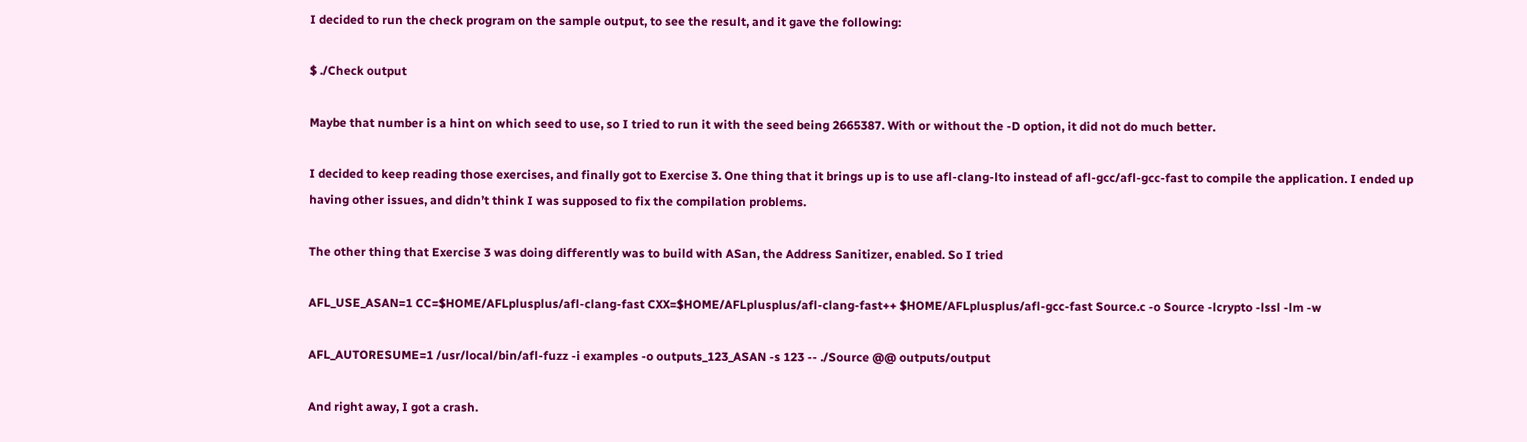I decided to run the check program on the sample output, to see the result, and it gave the following:

$ ./Check output

Maybe that number is a hint on which seed to use, so I tried to run it with the seed being 2665387. With or without the -D option, it did not do much better.

I decided to keep reading those exercises, and finally got to Exercise 3. One thing that it brings up is to use afl-clang-lto instead of afl-gcc/afl-gcc-fast to compile the application. I ended up having other issues, and didn’t think I was supposed to fix the compilation problems.

The other thing that Exercise 3 was doing differently was to build with ASan, the Address Sanitizer, enabled. So I tried

AFL_USE_ASAN=1 CC=$HOME/AFLplusplus/afl-clang-fast CXX=$HOME/AFLplusplus/afl-clang-fast++ $HOME/AFLplusplus/afl-gcc-fast Source.c -o Source -lcrypto -lssl -lm -w

AFL_AUTORESUME=1 /usr/local/bin/afl-fuzz -i examples -o outputs_123_ASAN -s 123 -- ./Source @@ outputs/output

And right away, I got a crash.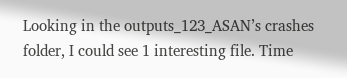Looking in the outputs_123_ASAN’s crashes folder, I could see 1 interesting file. Time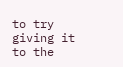to try giving it to the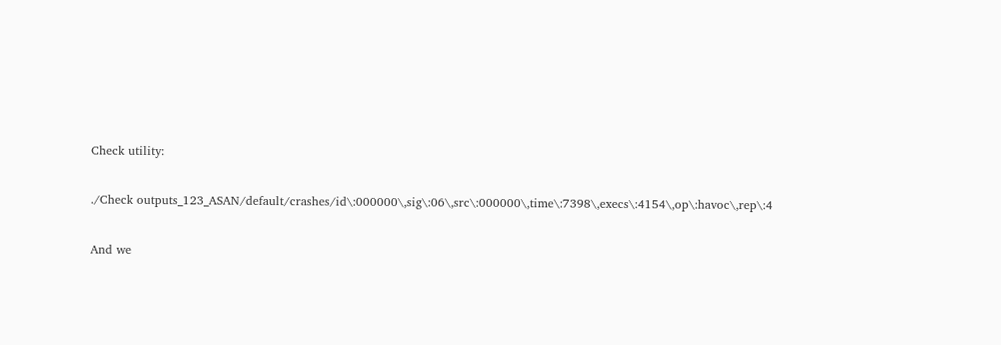Check utility:

./Check outputs_123_ASAN/default/crashes/id\:000000\,sig\:06\,src\:000000\,time\:7398\,execs\:4154\,op\:havoc\,rep\:4

And we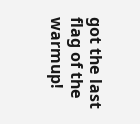got the last flag of the warmup!